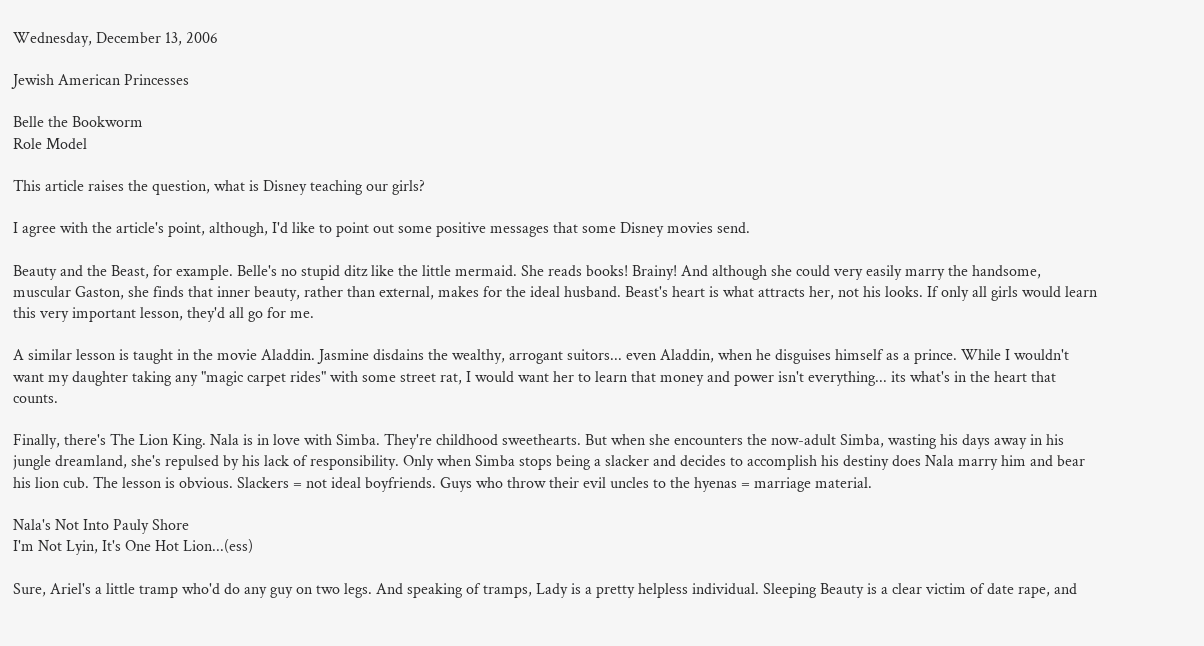Wednesday, December 13, 2006

Jewish American Princesses

Belle the Bookworm
Role Model

This article raises the question, what is Disney teaching our girls?

I agree with the article's point, although, I'd like to point out some positive messages that some Disney movies send.

Beauty and the Beast, for example. Belle's no stupid ditz like the little mermaid. She reads books! Brainy! And although she could very easily marry the handsome, muscular Gaston, she finds that inner beauty, rather than external, makes for the ideal husband. Beast's heart is what attracts her, not his looks. If only all girls would learn this very important lesson, they'd all go for me.

A similar lesson is taught in the movie Aladdin. Jasmine disdains the wealthy, arrogant suitors... even Aladdin, when he disguises himself as a prince. While I wouldn't want my daughter taking any "magic carpet rides" with some street rat, I would want her to learn that money and power isn't everything... its what's in the heart that counts.

Finally, there's The Lion King. Nala is in love with Simba. They're childhood sweethearts. But when she encounters the now-adult Simba, wasting his days away in his jungle dreamland, she's repulsed by his lack of responsibility. Only when Simba stops being a slacker and decides to accomplish his destiny does Nala marry him and bear his lion cub. The lesson is obvious. Slackers = not ideal boyfriends. Guys who throw their evil uncles to the hyenas = marriage material.

Nala's Not Into Pauly Shore
I'm Not Lyin, It's One Hot Lion...(ess)

Sure, Ariel's a little tramp who'd do any guy on two legs. And speaking of tramps, Lady is a pretty helpless individual. Sleeping Beauty is a clear victim of date rape, and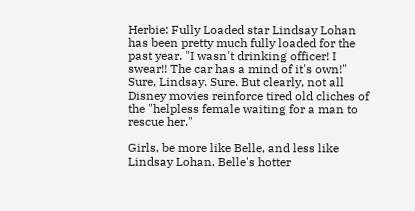Herbie: Fully Loaded star Lindsay Lohan has been pretty much fully loaded for the past year. "I wasn't drinking officer! I swear!! The car has a mind of it's own!" Sure, Lindsay. Sure. But clearly, not all Disney movies reinforce tired old cliches of the "helpless female waiting for a man to rescue her."

Girls, be more like Belle, and less like Lindsay Lohan. Belle's hotter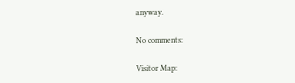anyway.

No comments:

Visitor Map: